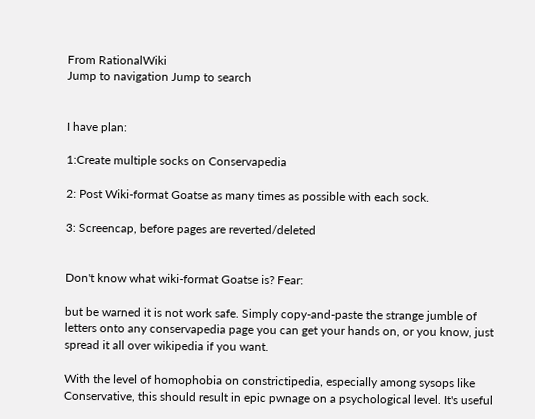From RationalWiki
Jump to navigation Jump to search


I have plan:

1:Create multiple socks on Conservapedia

2: Post Wiki-format Goatse as many times as possible with each sock.

3: Screencap, before pages are reverted/deleted


Don't know what wiki-format Goatse is? Fear:

but be warned it is not work safe. Simply copy-and-paste the strange jumble of letters onto any conservapedia page you can get your hands on, or you know, just spread it all over wikipedia if you want.

With the level of homophobia on constrictipedia, especially among sysops like Conservative, this should result in epic pwnage on a psychological level. It's useful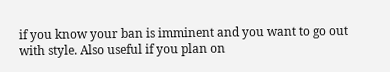if you know your ban is imminent and you want to go out with style. Also useful if you plan on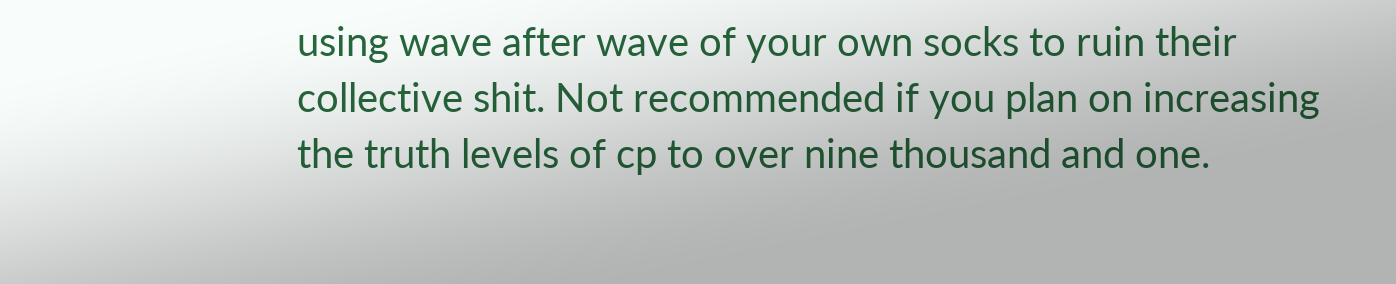using wave after wave of your own socks to ruin their collective shit. Not recommended if you plan on increasing the truth levels of cp to over nine thousand and one.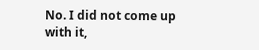No. I did not come up with it,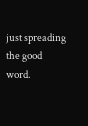just spreading the good word.